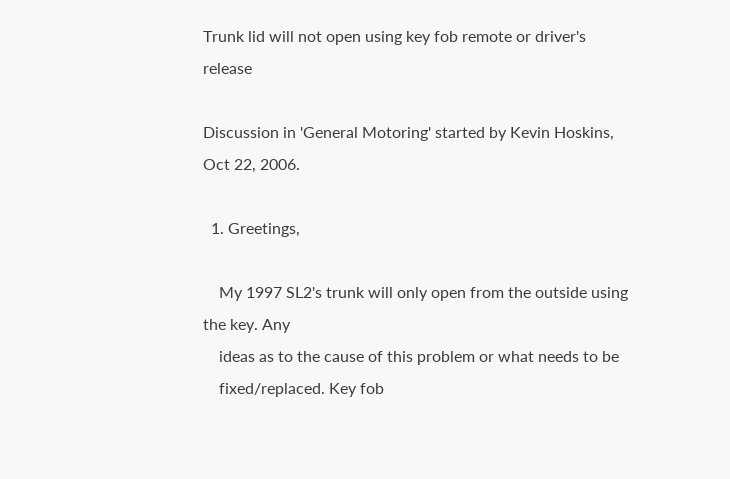Trunk lid will not open using key fob remote or driver's release

Discussion in 'General Motoring' started by Kevin Hoskins, Oct 22, 2006.

  1. Greetings,

    My 1997 SL2's trunk will only open from the outside using the key. Any
    ideas as to the cause of this problem or what needs to be
    fixed/replaced. Key fob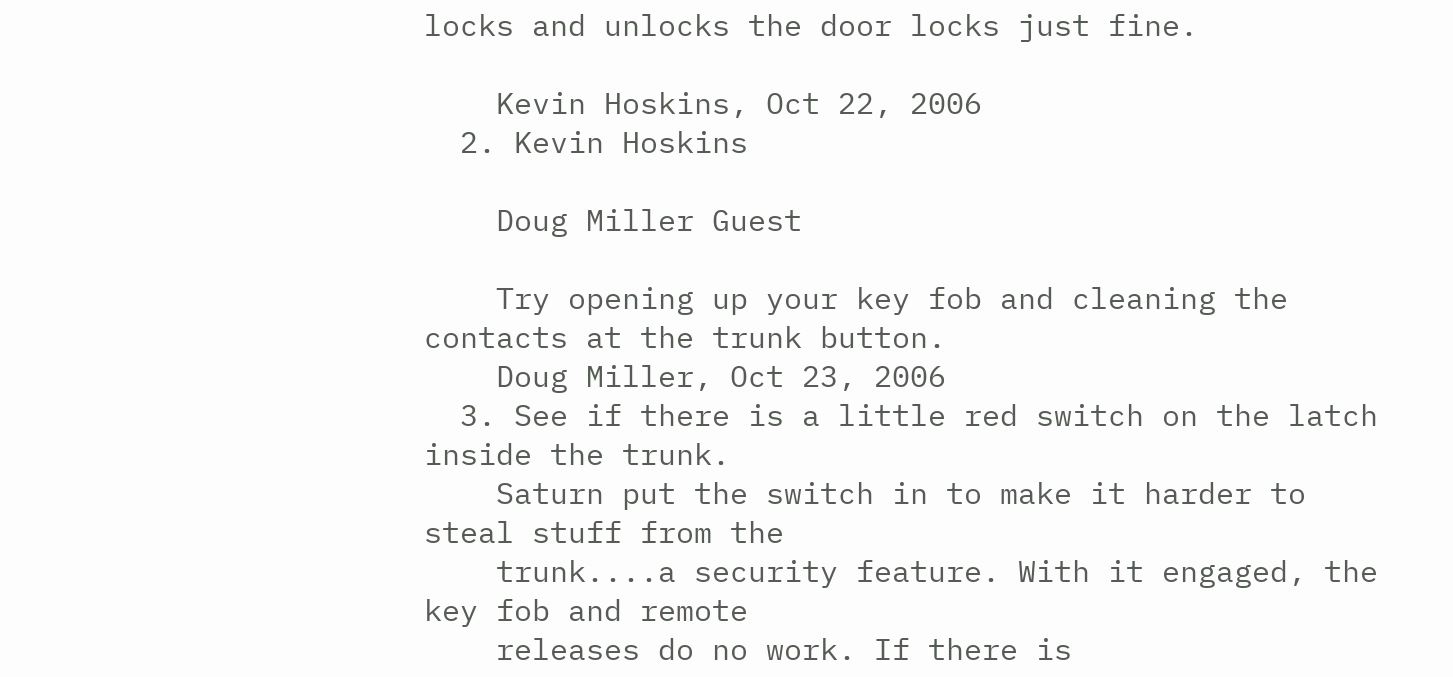locks and unlocks the door locks just fine.

    Kevin Hoskins, Oct 22, 2006
  2. Kevin Hoskins

    Doug Miller Guest

    Try opening up your key fob and cleaning the contacts at the trunk button.
    Doug Miller, Oct 23, 2006
  3. See if there is a little red switch on the latch inside the trunk.
    Saturn put the switch in to make it harder to steal stuff from the
    trunk....a security feature. With it engaged, the key fob and remote
    releases do no work. If there is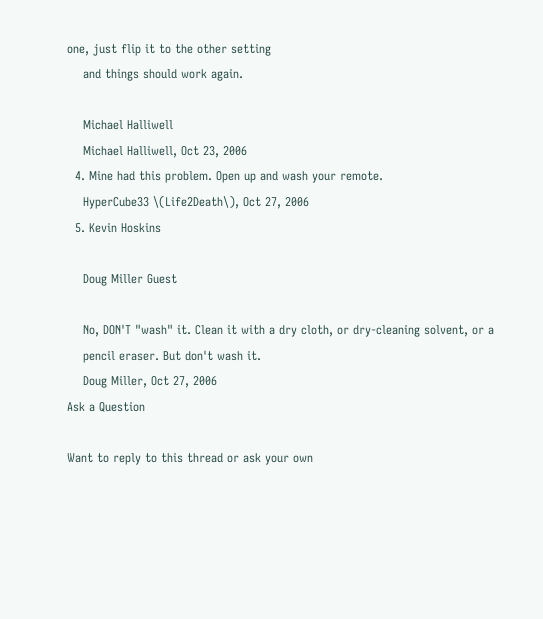one, just flip it to the other setting
    and things should work again.

    Michael Halliwell
    Michael Halliwell, Oct 23, 2006
  4. Mine had this problem. Open up and wash your remote.
    HyperCube33 \(Life2Death\), Oct 27, 2006
  5. Kevin Hoskins

    Doug Miller Guest

    No, DON'T "wash" it. Clean it with a dry cloth, or dry-cleaning solvent, or a
    pencil eraser. But don't wash it.
    Doug Miller, Oct 27, 2006
Ask a Question

Want to reply to this thread or ask your own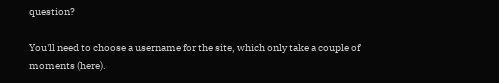question?

You'll need to choose a username for the site, which only take a couple of moments (here).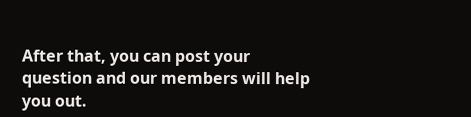After that, you can post your question and our members will help you out.